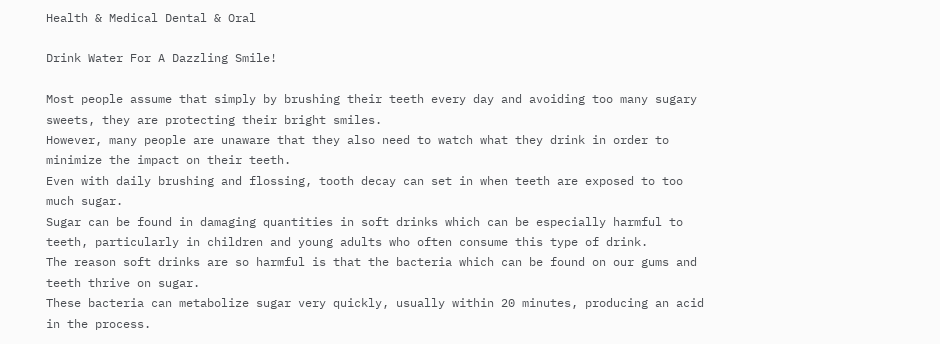Health & Medical Dental & Oral

Drink Water For A Dazzling Smile!

Most people assume that simply by brushing their teeth every day and avoiding too many sugary sweets, they are protecting their bright smiles.
However, many people are unaware that they also need to watch what they drink in order to minimize the impact on their teeth.
Even with daily brushing and flossing, tooth decay can set in when teeth are exposed to too much sugar.
Sugar can be found in damaging quantities in soft drinks which can be especially harmful to teeth, particularly in children and young adults who often consume this type of drink.
The reason soft drinks are so harmful is that the bacteria which can be found on our gums and teeth thrive on sugar.
These bacteria can metabolize sugar very quickly, usually within 20 minutes, producing an acid in the process.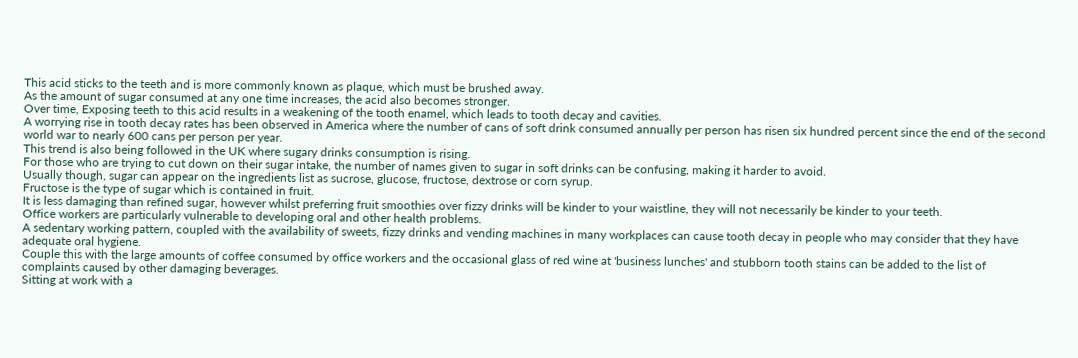This acid sticks to the teeth and is more commonly known as plaque, which must be brushed away.
As the amount of sugar consumed at any one time increases, the acid also becomes stronger.
Over time, Exposing teeth to this acid results in a weakening of the tooth enamel, which leads to tooth decay and cavities.
A worrying rise in tooth decay rates has been observed in America where the number of cans of soft drink consumed annually per person has risen six hundred percent since the end of the second world war to nearly 600 cans per person per year.
This trend is also being followed in the UK where sugary drinks consumption is rising.
For those who are trying to cut down on their sugar intake, the number of names given to sugar in soft drinks can be confusing, making it harder to avoid.
Usually though, sugar can appear on the ingredients list as sucrose, glucose, fructose, dextrose or corn syrup.
Fructose is the type of sugar which is contained in fruit.
It is less damaging than refined sugar, however whilst preferring fruit smoothies over fizzy drinks will be kinder to your waistline, they will not necessarily be kinder to your teeth.
Office workers are particularly vulnerable to developing oral and other health problems.
A sedentary working pattern, coupled with the availability of sweets, fizzy drinks and vending machines in many workplaces can cause tooth decay in people who may consider that they have adequate oral hygiene.
Couple this with the large amounts of coffee consumed by office workers and the occasional glass of red wine at 'business lunches' and stubborn tooth stains can be added to the list of complaints caused by other damaging beverages.
Sitting at work with a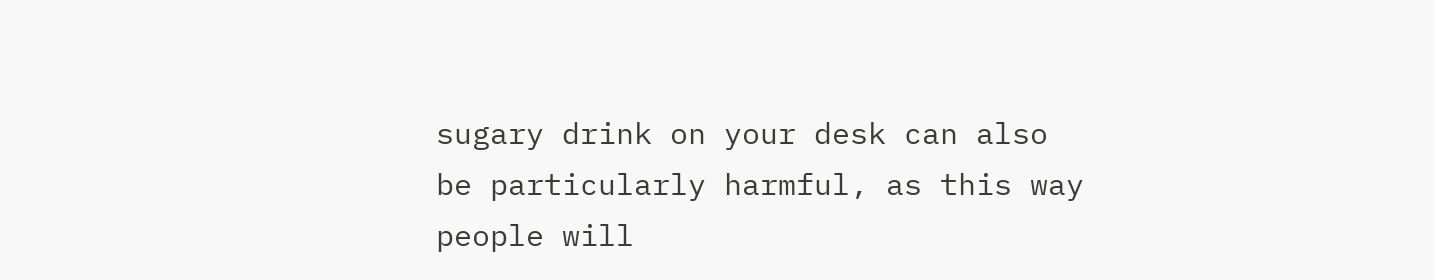sugary drink on your desk can also be particularly harmful, as this way people will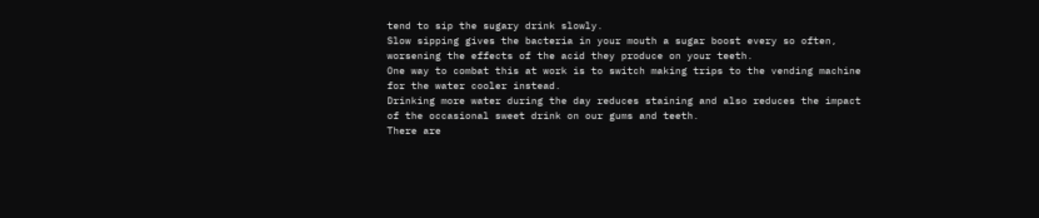tend to sip the sugary drink slowly.
Slow sipping gives the bacteria in your mouth a sugar boost every so often, worsening the effects of the acid they produce on your teeth.
One way to combat this at work is to switch making trips to the vending machine for the water cooler instead.
Drinking more water during the day reduces staining and also reduces the impact of the occasional sweet drink on our gums and teeth.
There are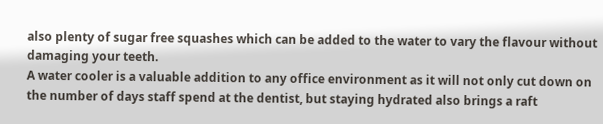also plenty of sugar free squashes which can be added to the water to vary the flavour without damaging your teeth.
A water cooler is a valuable addition to any office environment as it will not only cut down on the number of days staff spend at the dentist, but staying hydrated also brings a raft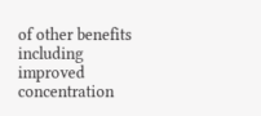of other benefits including improved concentration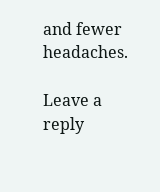and fewer headaches.

Leave a reply